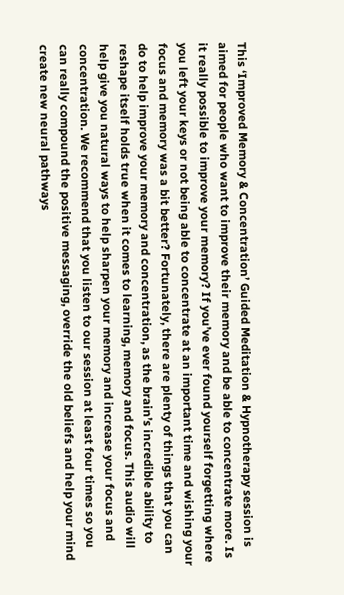This ‘Improved Memory & Concentration’ Guided Meditation & Hypnotherapy session is aimed for people who want to improve their memory and be able to concentrate more. Is it really possible to improve your memory? If you’ve ever found yourself forgetting where you left your keys or not being able to concentrate at an important time and wishing your focus and memory was a bit better? Fortunately, there are plenty of things that you can do to help improve your memory and concentration, as the brain’s incredible ability to reshape itself holds true when it comes to learning, memory and focus. This audio will help give you natural ways to help sharpen your memory and increase your focus and concentration. We recommend that you listen to our session at least four times so you can really compound the positive messaging, override the old beliefs and help your mind create new neural pathways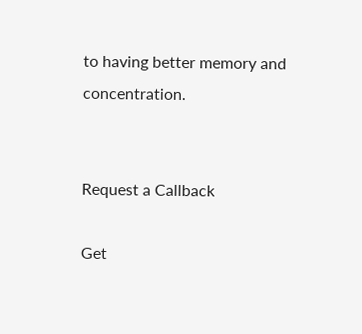to having better memory and concentration.


Request a Callback

Get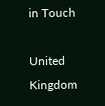in Touch

United Kingdom